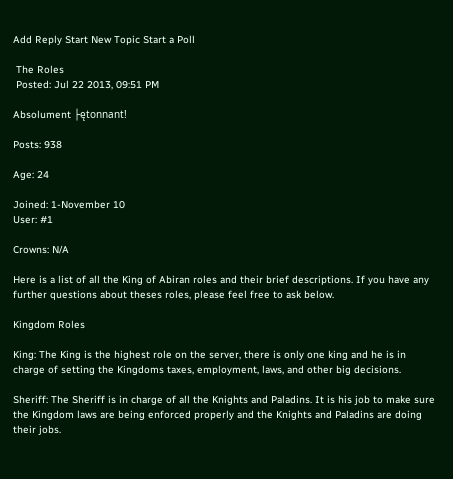Add Reply Start New Topic Start a Poll

 The Roles
 Posted: Jul 22 2013, 09:51 PM

Absolument ├ętonnant!

Posts: 938

Age: 24

Joined: 1-November 10
User: #1

Crowns: N/A

Here is a list of all the King of Abiran roles and their brief descriptions. If you have any further questions about theses roles, please feel free to ask below.

Kingdom Roles

King: The King is the highest role on the server, there is only one king and he is in charge of setting the Kingdoms taxes, employment, laws, and other big decisions.

Sheriff: The Sheriff is in charge of all the Knights and Paladins. It is his job to make sure the Kingdom laws are being enforced properly and the Knights and Paladins are doing their jobs.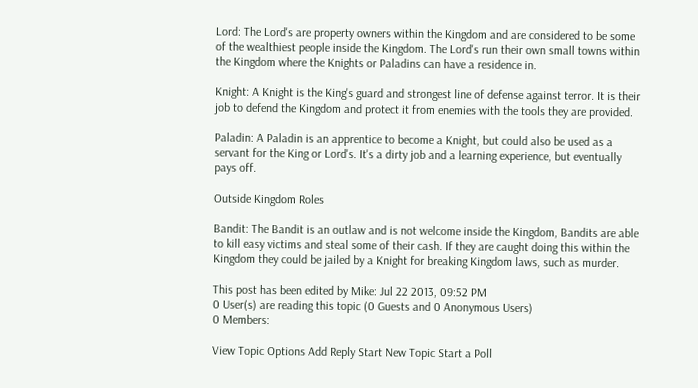Lord: The Lord's are property owners within the Kingdom and are considered to be some of the wealthiest people inside the Kingdom. The Lord's run their own small towns within the Kingdom where the Knights or Paladins can have a residence in.

Knight: A Knight is the King's guard and strongest line of defense against terror. It is their job to defend the Kingdom and protect it from enemies with the tools they are provided.

Paladin: A Paladin is an apprentice to become a Knight, but could also be used as a servant for the King or Lord's. It's a dirty job and a learning experience, but eventually pays off.

Outside Kingdom Roles

Bandit: The Bandit is an outlaw and is not welcome inside the Kingdom, Bandits are able to kill easy victims and steal some of their cash. If they are caught doing this within the Kingdom they could be jailed by a Knight for breaking Kingdom laws, such as murder.

This post has been edited by Mike: Jul 22 2013, 09:52 PM
0 User(s) are reading this topic (0 Guests and 0 Anonymous Users)
0 Members:

View Topic Options Add Reply Start New Topic Start a Poll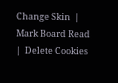Change Skin  |  Mark Board Read  |  Delete Cookies